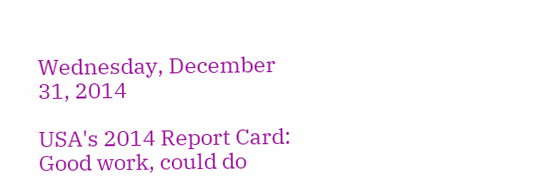Wednesday, December 31, 2014

USA's 2014 Report Card: Good work, could do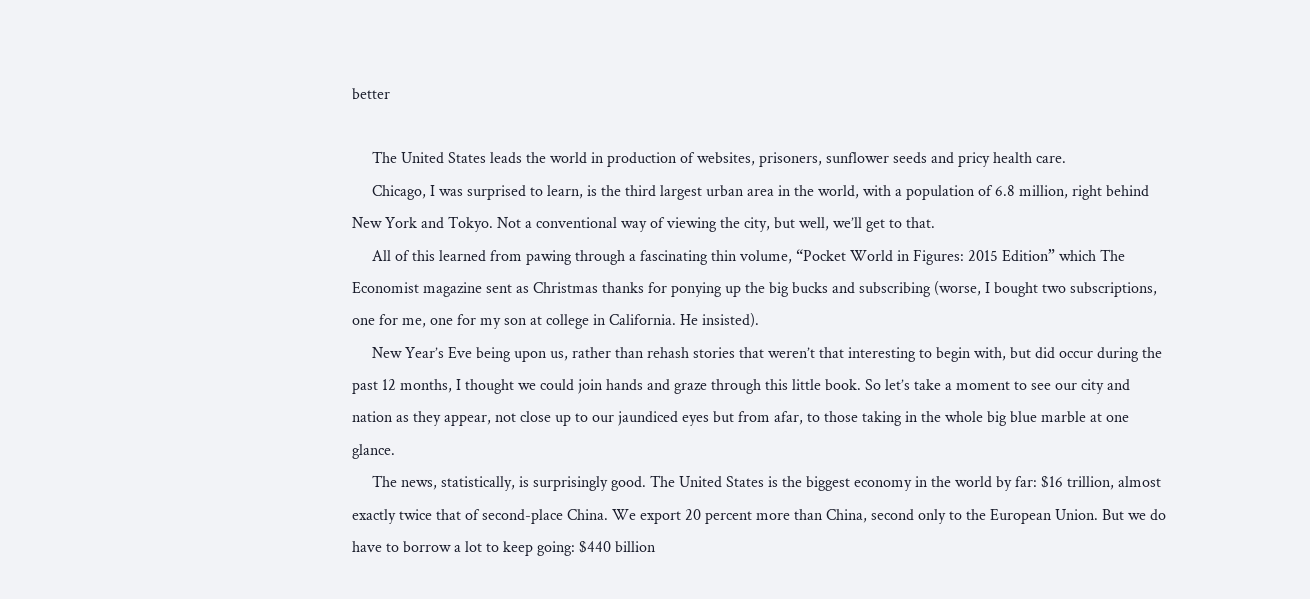better

     The United States leads the world in production of websites, prisoners, sunflower seeds and pricy health care.
     Chicago, I was surprised to learn, is the third largest urban area in the world, with a population of 6.8 million, right behind New York and Tokyo. Not a conventional way of viewing the city, but well, we’ll get to that.
     All of this learned from pawing through a fascinating thin volume, “Pocket World in Figures: 2015 Edition” which The Economist magazine sent as Christmas thanks for ponying up the big bucks and subscribing (worse, I bought two subscriptions, one for me, one for my son at college in California. He insisted).
     New Year’s Eve being upon us, rather than rehash stories that weren’t that interesting to begin with, but did occur during the past 12 months, I thought we could join hands and graze through this little book. So let’s take a moment to see our city and nation as they appear, not close up to our jaundiced eyes but from afar, to those taking in the whole big blue marble at one glance.
     The news, statistically, is surprisingly good. The United States is the biggest economy in the world by far: $16 trillion, almost exactly twice that of second-place China. We export 20 percent more than China, second only to the European Union. But we do have to borrow a lot to keep going: $440 billion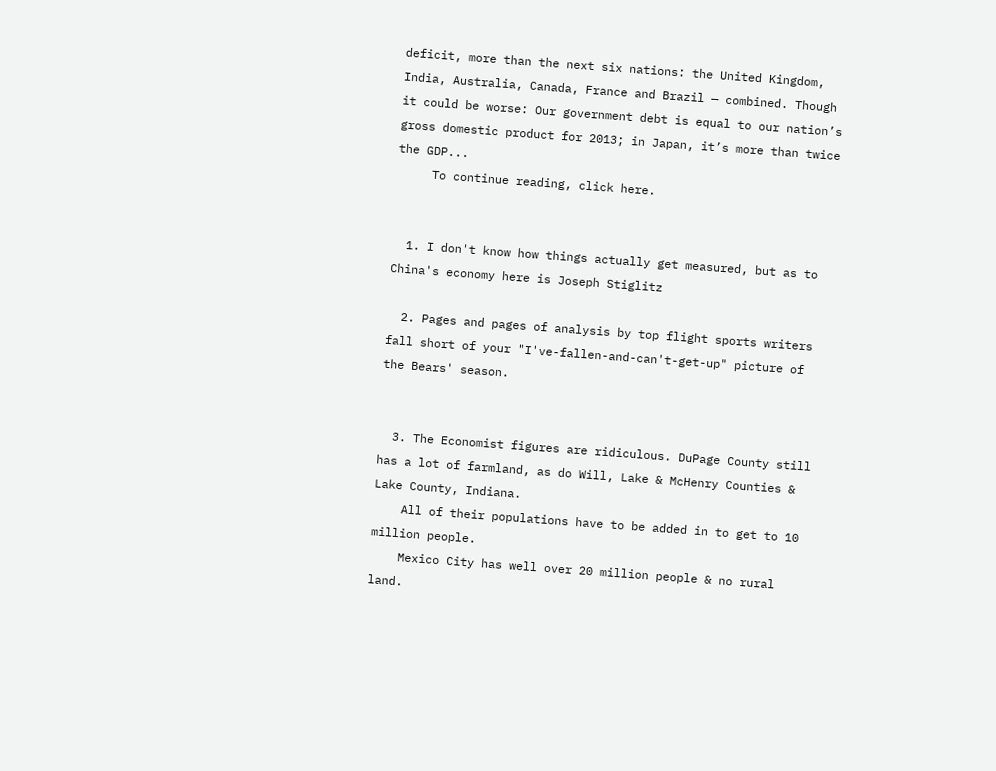deficit, more than the next six nations: the United Kingdom, India, Australia, Canada, France and Brazil — combined. Though it could be worse: Our government debt is equal to our nation’s gross domestic product for 2013; in Japan, it’s more than twice the GDP...
     To continue reading, click here.


  1. I don't know how things actually get measured, but as to China's economy here is Joseph Stiglitz

  2. Pages and pages of analysis by top flight sports writers fall short of your "I've-fallen-and-can't-get-up" picture of the Bears' season.


  3. The Economist figures are ridiculous. DuPage County still has a lot of farmland, as do Will, Lake & McHenry Counties & Lake County, Indiana.
    All of their populations have to be added in to get to 10 million people.
    Mexico City has well over 20 million people & no rural land.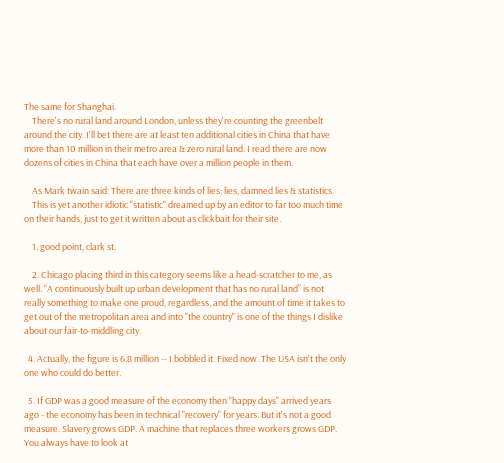The same for Shanghai.
    There's no rural land around London, unless they're counting the greenbelt around the city. I'll bet there are at least ten additional cities in China that have more than 10 million in their metro area & zero rural land. I read there are now dozens of cities in China that each have over a million people in them.

    As Mark twain said: There are three kinds of lies; lies, damned lies & statistics.
    This is yet another idiotic "statistic" dreamed up by an editor to far too much time on their hands, just to get it written about as clickbait for their site.

    1. good point, clark st.

    2. Chicago placing third in this category seems like a head-scratcher to me, as well. “A continuously built up urban development that has no rural land” is not really something to make one proud, regardless, and the amount of time it takes to get out of the metropolitan area and into "the country" is one of the things I dislike about our fair-to-middling city.

  4. Actually, the figure is 6.8 million -- I bobbled it. Fixed now. The USA isn't the only one who could do better.

  5. If GDP was a good measure of the economy then "happy days" arrived years ago - the economy has been in technical "recovery" for years. But it's not a good measure. Slavery grows GDP. A machine that replaces three workers grows GDP. You always have to look at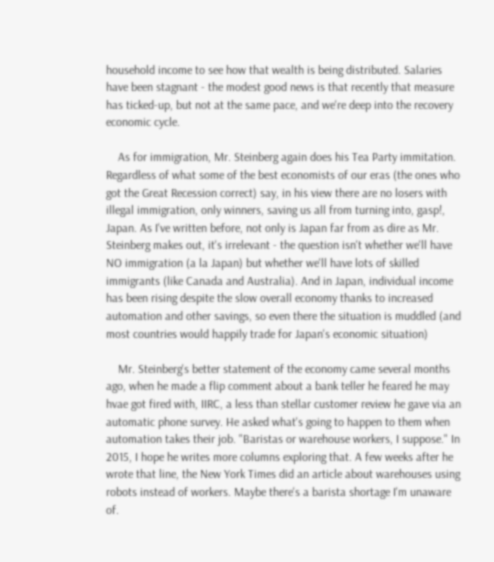household income to see how that wealth is being distributed. Salaries have been stagnant - the modest good news is that recently that measure has ticked-up, but not at the same pace, and we're deep into the recovery economic cycle.

    As for immigration, Mr. Steinberg again does his Tea Party immitation. Regardless of what some of the best economists of our eras (the ones who got the Great Recession correct) say, in his view there are no losers with illegal immigration, only winners, saving us all from turning into, gasp!, Japan. As I've written before, not only is Japan far from as dire as Mr. Steinberg makes out, it's irrelevant - the question isn't whether we'll have NO immigration (a la Japan) but whether we'll have lots of skilled immigrants (like Canada and Australia). And in Japan, individual income has been rising despite the slow overall economy thanks to increased automation and other savings, so even there the situation is muddled (and most countries would happily trade for Japan's economic situation)

    Mr. Steinberg's better statement of the economy came several months ago, when he made a flip comment about a bank teller he feared he may hvae got fired with, IIRC, a less than stellar customer review he gave via an automatic phone survey. He asked what's going to happen to them when automation takes their job. "Baristas or warehouse workers, I suppose." In 2015, I hope he writes more columns exploring that. A few weeks after he wrote that line, the New York Times did an article about warehouses using robots instead of workers. Maybe there's a barista shortage I'm unaware of.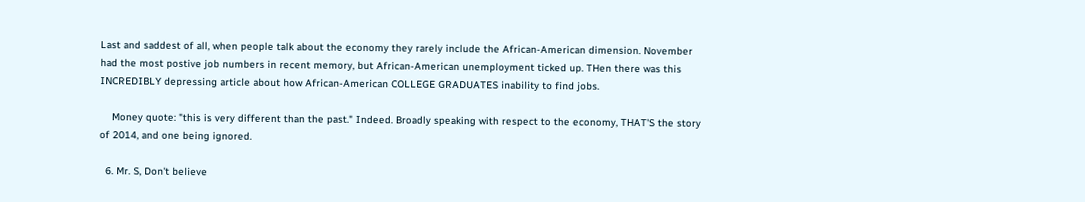Last and saddest of all, when people talk about the economy they rarely include the African-American dimension. November had the most postive job numbers in recent memory, but African-American unemployment ticked up. THen there was this INCREDIBLY depressing article about how African-American COLLEGE GRADUATES inability to find jobs.

    Money quote: "this is very different than the past." Indeed. Broadly speaking with respect to the economy, THAT'S the story of 2014, and one being ignored.

  6. Mr. S, Don't believe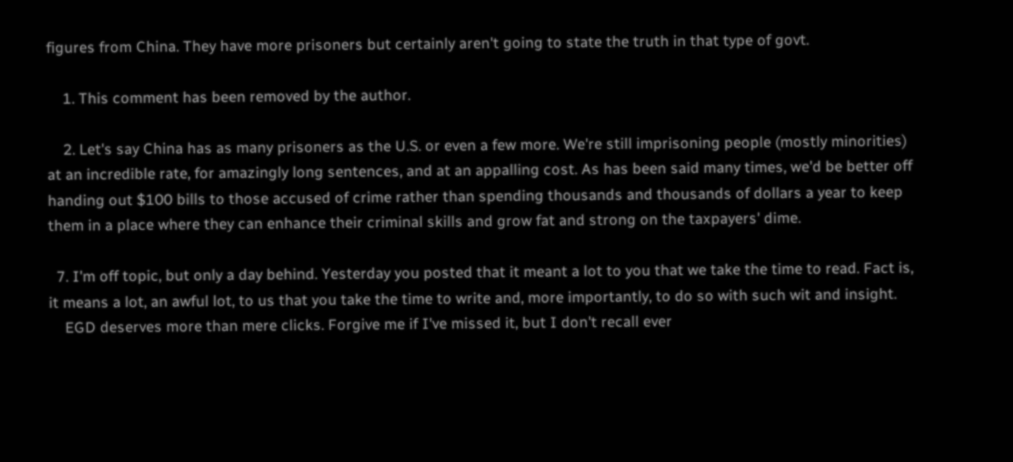figures from China. They have more prisoners but certainly aren't going to state the truth in that type of govt.

    1. This comment has been removed by the author.

    2. Let's say China has as many prisoners as the U.S. or even a few more. We're still imprisoning people (mostly minorities) at an incredible rate, for amazingly long sentences, and at an appalling cost. As has been said many times, we'd be better off handing out $100 bills to those accused of crime rather than spending thousands and thousands of dollars a year to keep them in a place where they can enhance their criminal skills and grow fat and strong on the taxpayers' dime.

  7. I'm off topic, but only a day behind. Yesterday you posted that it meant a lot to you that we take the time to read. Fact is, it means a lot, an awful lot, to us that you take the time to write and, more importantly, to do so with such wit and insight.
    EGD deserves more than mere clicks. Forgive me if I've missed it, but I don't recall ever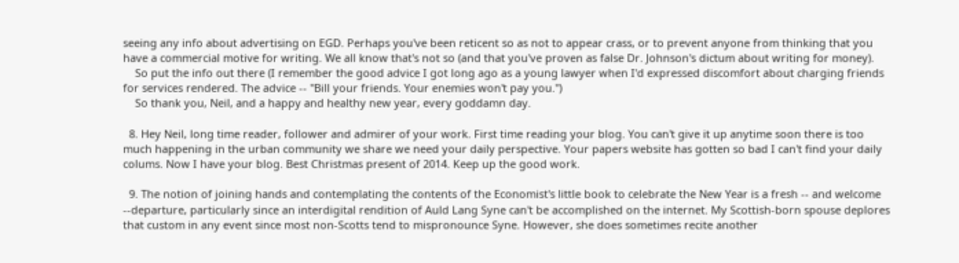seeing any info about advertising on EGD. Perhaps you've been reticent so as not to appear crass, or to prevent anyone from thinking that you have a commercial motive for writing. We all know that's not so (and that you've proven as false Dr. Johnson's dictum about writing for money).
    So put the info out there (I remember the good advice I got long ago as a young lawyer when I'd expressed discomfort about charging friends for services rendered. The advice -- "Bill your friends. Your enemies won't pay you.")
    So thank you, Neil, and a happy and healthy new year, every goddamn day.

  8. Hey Neil, long time reader, follower and admirer of your work. First time reading your blog. You can't give it up anytime soon there is too much happening in the urban community we share we need your daily perspective. Your papers website has gotten so bad I can't find your daily colums. Now I have your blog. Best Christmas present of 2014. Keep up the good work.

  9. The notion of joining hands and contemplating the contents of the Economist's little book to celebrate the New Year is a fresh -- and welcome --departure, particularly since an interdigital rendition of Auld Lang Syne can't be accomplished on the internet. My Scottish-born spouse deplores that custom in any event since most non-Scotts tend to mispronounce Syne. However, she does sometimes recite another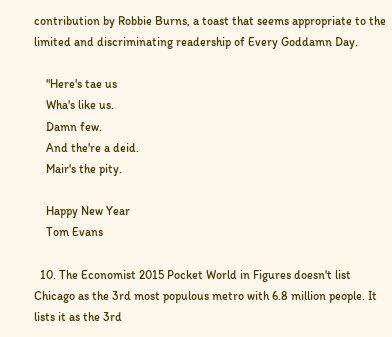contribution by Robbie Burns, a toast that seems appropriate to the limited and discriminating readership of Every Goddamn Day.

    "Here's tae us
    Wha's like us.
    Damn few.
    And the're a deid.
    Mair's the pity.

    Happy New Year
    Tom Evans

  10. The Economist 2015 Pocket World in Figures doesn't list Chicago as the 3rd most populous metro with 6.8 million people. It lists it as the 3rd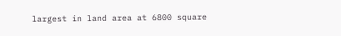largest in land area at 6800 square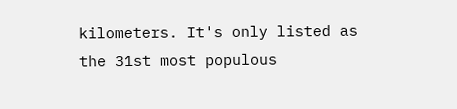kilometers. It's only listed as the 31st most populous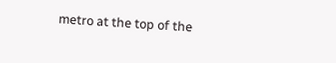metro at the top of the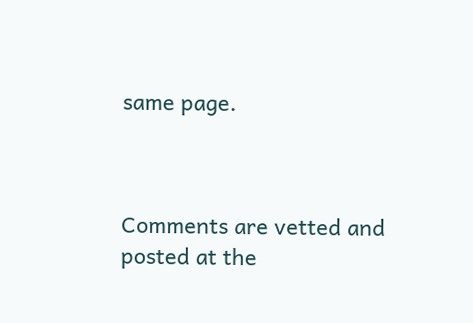same page.



Comments are vetted and posted at the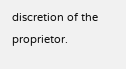discretion of the proprietor.